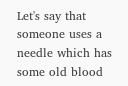Let's say that someone uses a needle which has some old blood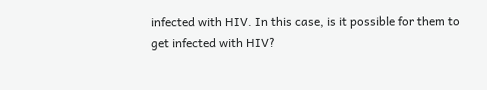infected with HIV. In this case, is it possible for them to get infected with HIV?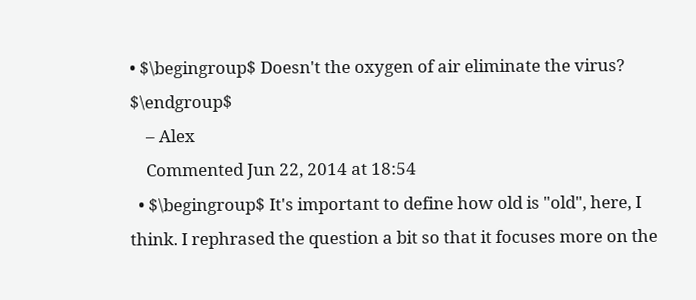• $\begingroup$ Doesn't the oxygen of air eliminate the virus? $\endgroup$
    – Alex
    Commented Jun 22, 2014 at 18:54
  • $\begingroup$ It's important to define how old is "old", here, I think. I rephrased the question a bit so that it focuses more on the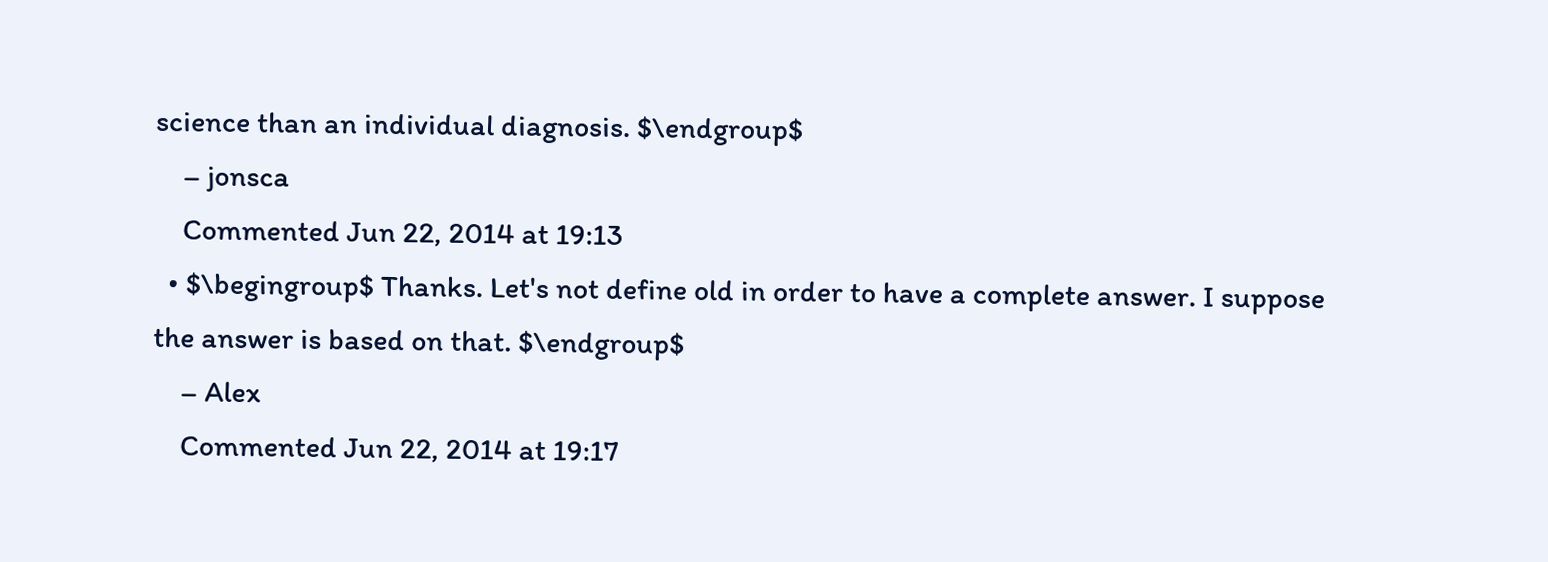science than an individual diagnosis. $\endgroup$
    – jonsca
    Commented Jun 22, 2014 at 19:13
  • $\begingroup$ Thanks. Let's not define old in order to have a complete answer. I suppose the answer is based on that. $\endgroup$
    – Alex
    Commented Jun 22, 2014 at 19:17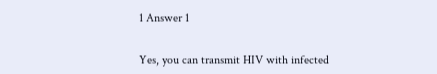1 Answer 1


Yes, you can transmit HIV with infected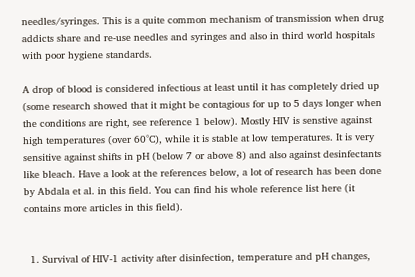needles/syringes. This is a quite common mechanism of transmission when drug addicts share and re-use needles and syringes and also in third world hospitals with poor hygiene standards.

A drop of blood is considered infectious at least until it has completely dried up (some research showed that it might be contagious for up to 5 days longer when the conditions are right, see reference 1 below). Mostly HIV is senstive against high temperatures (over 60°C), while it is stable at low temperatures. It is very sensitive against shifts in pH (below 7 or above 8) and also against desinfectants like bleach. Have a look at the references below, a lot of research has been done by Abdala et al. in this field. You can find his whole reference list here (it contains more articles in this field).


  1. Survival of HIV-1 activity after disinfection, temperature and pH changes,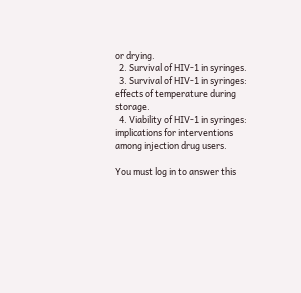or drying.
  2. Survival of HIV-1 in syringes.
  3. Survival of HIV-1 in syringes: effects of temperature during storage.
  4. Viability of HIV-1 in syringes: implications for interventions among injection drug users.

You must log in to answer this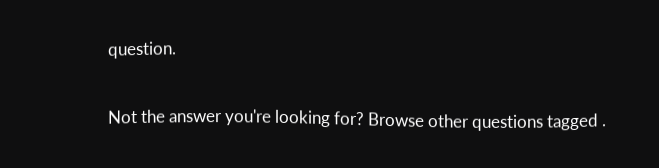question.

Not the answer you're looking for? Browse other questions tagged .